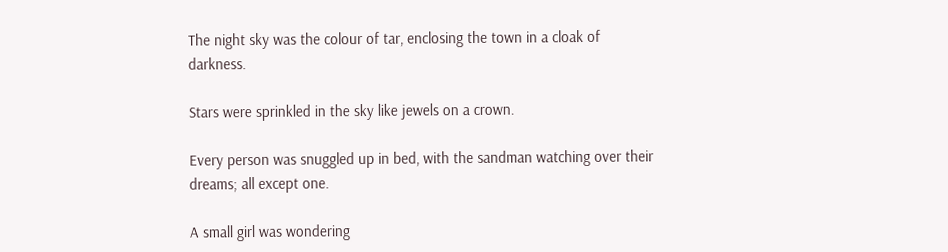The night sky was the colour of tar, enclosing the town in a cloak of darkness.

Stars were sprinkled in the sky like jewels on a crown.

Every person was snuggled up in bed, with the sandman watching over their dreams; all except one.

A small girl was wondering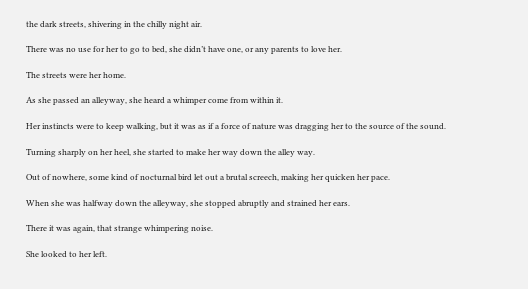the dark streets, shivering in the chilly night air.

There was no use for her to go to bed, she didn’t have one, or any parents to love her.

The streets were her home.

As she passed an alleyway, she heard a whimper come from within it.

Her instincts were to keep walking, but it was as if a force of nature was dragging her to the source of the sound.

Turning sharply on her heel, she started to make her way down the alley way.

Out of nowhere, some kind of nocturnal bird let out a brutal screech, making her quicken her pace.

When she was halfway down the alleyway, she stopped abruptly and strained her ears.

There it was again, that strange whimpering noise.

She looked to her left.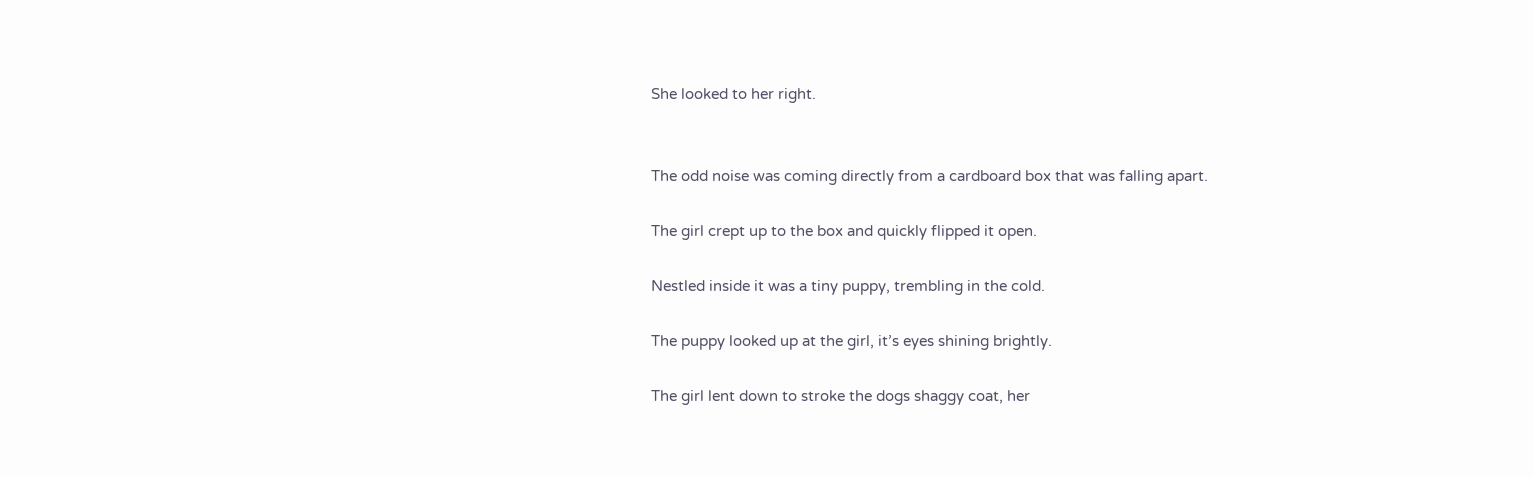She looked to her right.


The odd noise was coming directly from a cardboard box that was falling apart.

The girl crept up to the box and quickly flipped it open.

Nestled inside it was a tiny puppy, trembling in the cold.

The puppy looked up at the girl, it’s eyes shining brightly.

The girl lent down to stroke the dogs shaggy coat, her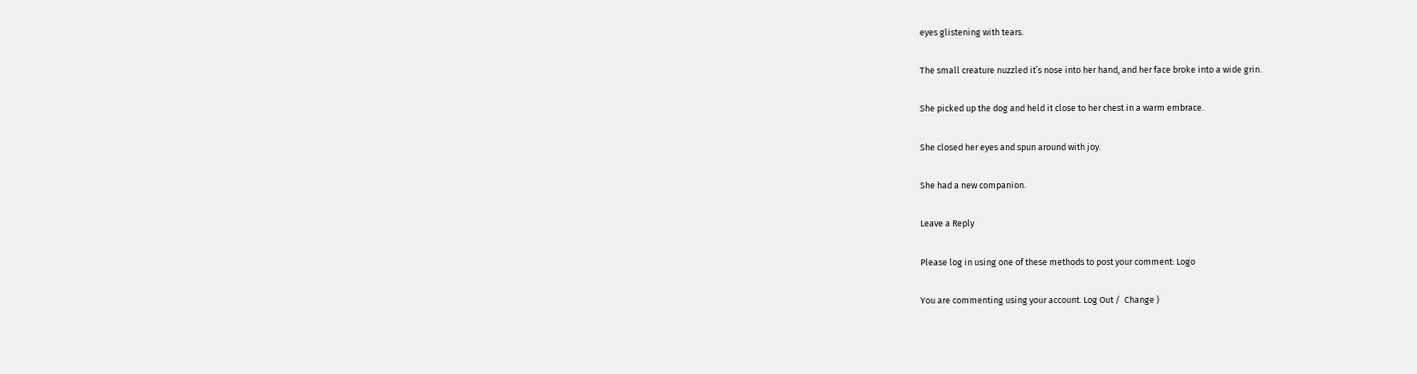eyes glistening with tears.

The small creature nuzzled it’s nose into her hand, and her face broke into a wide grin.

She picked up the dog and held it close to her chest in a warm embrace.

She closed her eyes and spun around with joy.

She had a new companion.

Leave a Reply

Please log in using one of these methods to post your comment: Logo

You are commenting using your account. Log Out /  Change )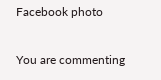Facebook photo

You are commenting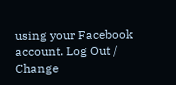using your Facebook account. Log Out /  Change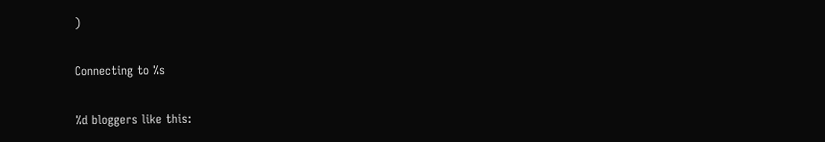)

Connecting to %s

%d bloggers like this: